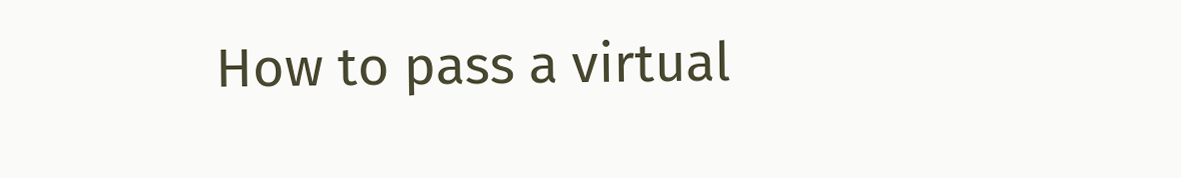How to pass a virtual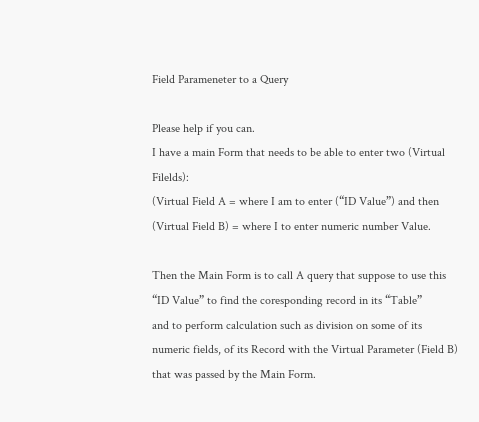Field Parameneter to a Query

Please help if you can.
I have a main Form that needs to be able to enter two (Virtual Filelds):
(Virtual Field A = where I am to enter (“ID Value”) and then
(Virtual Field B) = where I to enter numeric number Value.

Then the Main Form is to call A query that suppose to use this “ID Value” to find the coresponding record in its “Table”
and to perform calculation such as division on some of its numeric fields, of its Record with the Virtual Parameter (Field B) that was passed by the Main Form.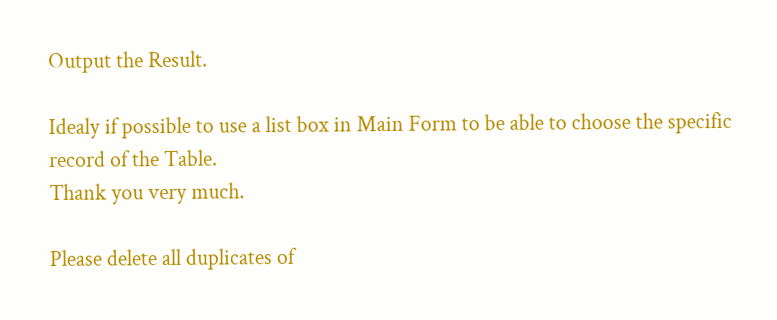Output the Result.

Idealy if possible to use a list box in Main Form to be able to choose the specific record of the Table.
Thank you very much.

Please delete all duplicates of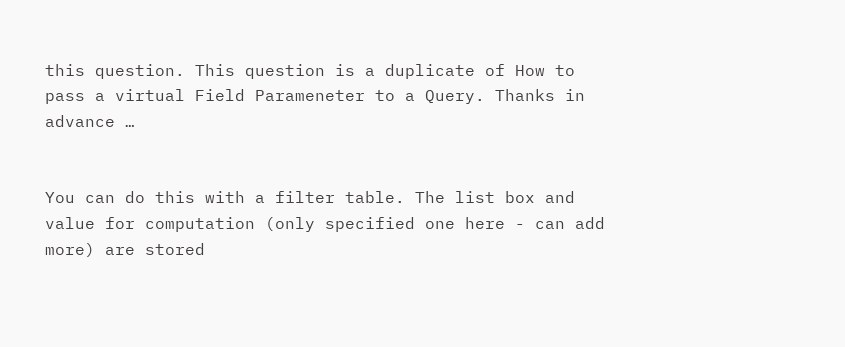this question. This question is a duplicate of How to pass a virtual Field Parameneter to a Query. Thanks in advance …


You can do this with a filter table. The list box and value for computation (only specified one here - can add more) are stored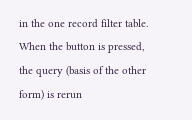in the one record filter table. When the button is pressed, the query (basis of the other form) is rerun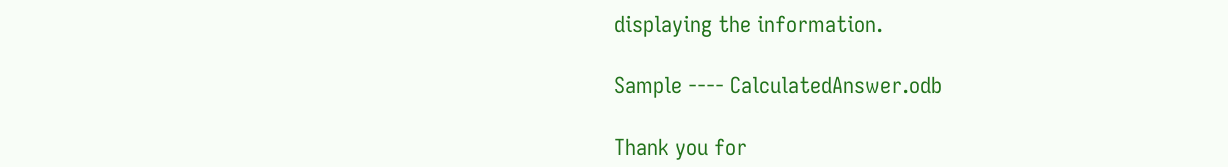displaying the information.

Sample ---- CalculatedAnswer.odb

Thank you for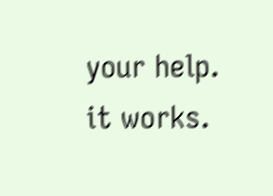your help. it works.